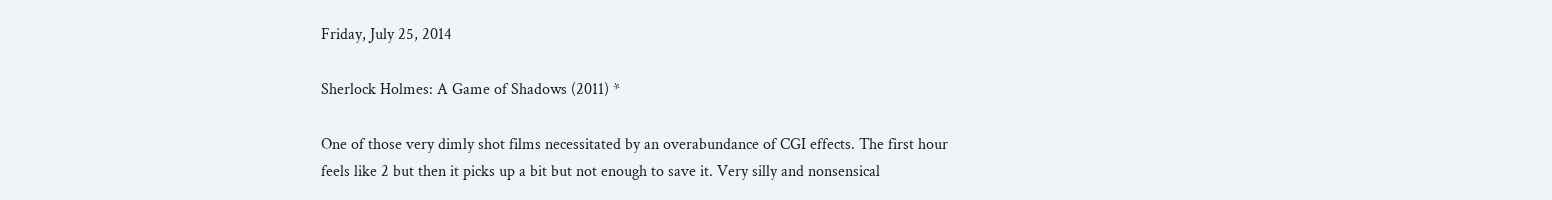Friday, July 25, 2014

Sherlock Holmes: A Game of Shadows (2011) *

One of those very dimly shot films necessitated by an overabundance of CGI effects. The first hour feels like 2 but then it picks up a bit but not enough to save it. Very silly and nonsensical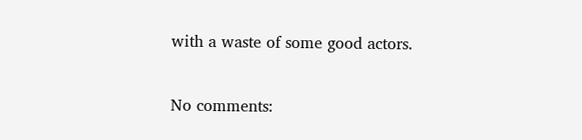with a waste of some good actors.

No comments: